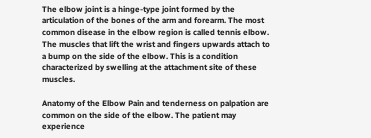The elbow joint is a hinge-type joint formed by the articulation of the bones of the arm and forearm. The most common disease in the elbow region is called tennis elbow. The muscles that lift the wrist and fingers upwards attach to a bump on the side of the elbow. This is a condition characterized by swelling at the attachment site of these muscles.

Anatomy of the Elbow Pain and tenderness on palpation are common on the side of the elbow. The patient may experience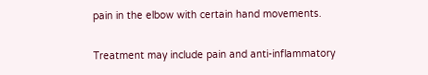pain in the elbow with certain hand movements.

Treatment may include pain and anti-inflammatory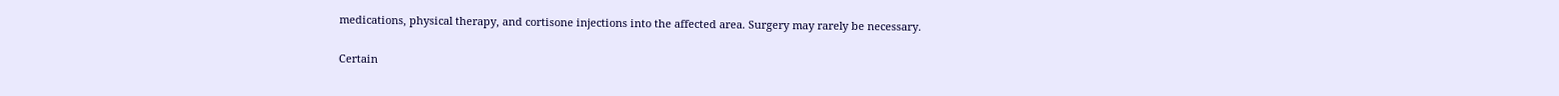medications, physical therapy, and cortisone injections into the affected area. Surgery may rarely be necessary.

Certain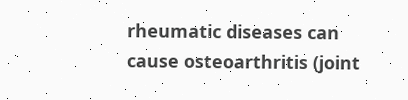rheumatic diseases can cause osteoarthritis (joint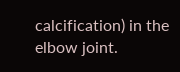calcification) in the elbow joint.